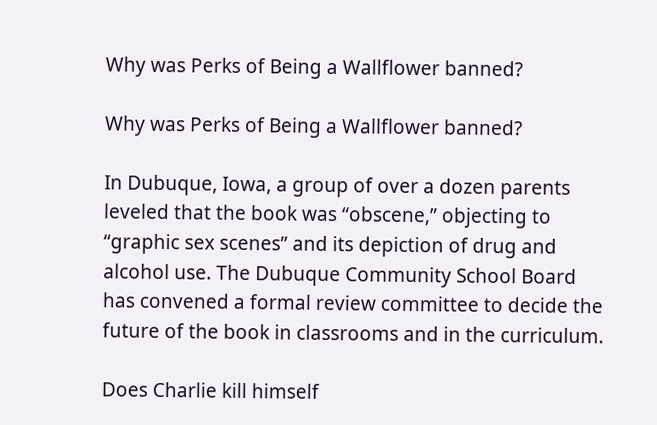Why was Perks of Being a Wallflower banned?

Why was Perks of Being a Wallflower banned?

In Dubuque, Iowa, a group of over a dozen parents leveled that the book was “obscene,” objecting to “graphic sex scenes” and its depiction of drug and alcohol use. The Dubuque Community School Board has convened a formal review committee to decide the future of the book in classrooms and in the curriculum.

Does Charlie kill himself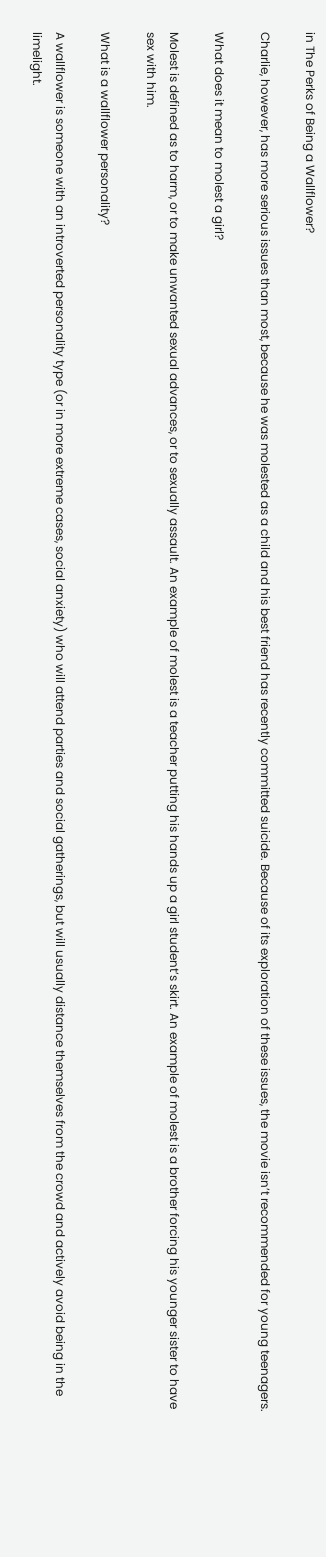in The Perks of Being a Wallflower?

Charlie, however, has more serious issues than most, because he was molested as a child and his best friend has recently committed suicide. Because of its exploration of these issues, the movie isn’t recommended for young teenagers.

What does it mean to molest a girl?

Molest is defined as to harm, or to make unwanted sexual advances, or to sexually assault. An example of molest is a teacher putting his hands up a girl student’s skirt. An example of molest is a brother forcing his younger sister to have sex with him.

What is a wallflower personality?

A wallflower is someone with an introverted personality type (or in more extreme cases, social anxiety) who will attend parties and social gatherings, but will usually distance themselves from the crowd and actively avoid being in the limelight.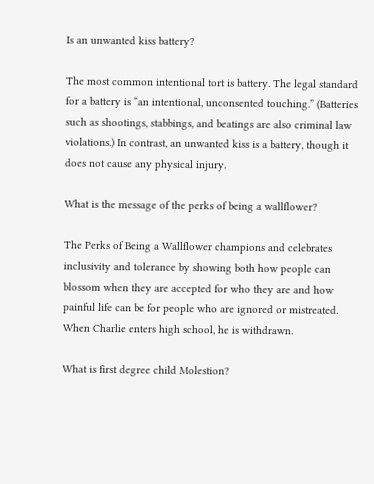Is an unwanted kiss battery?

The most common intentional tort is battery. The legal standard for a battery is “an intentional, unconsented touching.” (Batteries such as shootings, stabbings, and beatings are also criminal law violations.) In contrast, an unwanted kiss is a battery, though it does not cause any physical injury.

What is the message of the perks of being a wallflower?

The Perks of Being a Wallflower champions and celebrates inclusivity and tolerance by showing both how people can blossom when they are accepted for who they are and how painful life can be for people who are ignored or mistreated. When Charlie enters high school, he is withdrawn.

What is first degree child Molestion?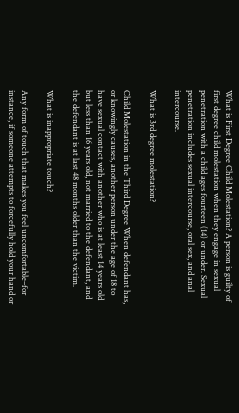What is First Degree Child Molestation? A person is guilty of first degree child molestation when they engage in sexual penetration with a child ages fourteen (14) or under. Sexual penetration includes sexual intercourse, oral sex, and anal intercourse.

What is 3rd degree molestation?

Child Molestation in the Third Degree When defendant has, or knowingly causes, another person under the age of 18 to have sexual contact with another who is at least 14 years old but less than 16 years old, not married to the defendant, and the defendant is at last 48 months older than the victim.

What is inappropriate touch?

Any form of touch that makes you feel uncomfortable–for instance, if someone attempts to forcefully hold your hand or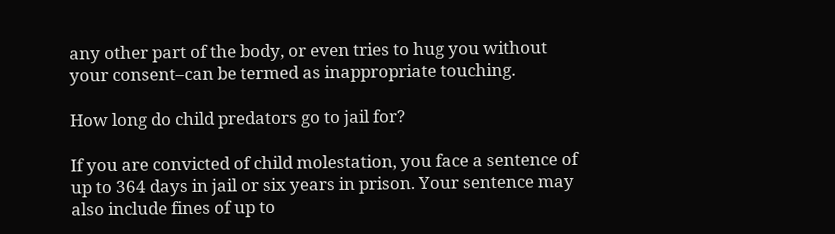any other part of the body, or even tries to hug you without your consent–can be termed as inappropriate touching.

How long do child predators go to jail for?

If you are convicted of child molestation, you face a sentence of up to 364 days in jail or six years in prison. Your sentence may also include fines of up to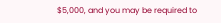$5,000, and you may be required to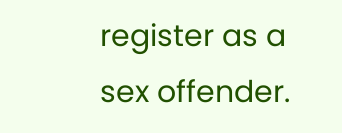register as a sex offender.